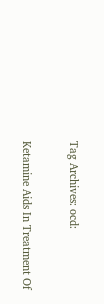Tag Archives: ocd:

Ketamine Aids In Treatment Of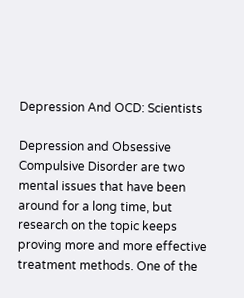Depression And OCD: Scientists

Depression and Obsessive Compulsive Disorder are two mental issues that have been around for a long time, but research on the topic keeps proving more and more effective treatment methods. One of the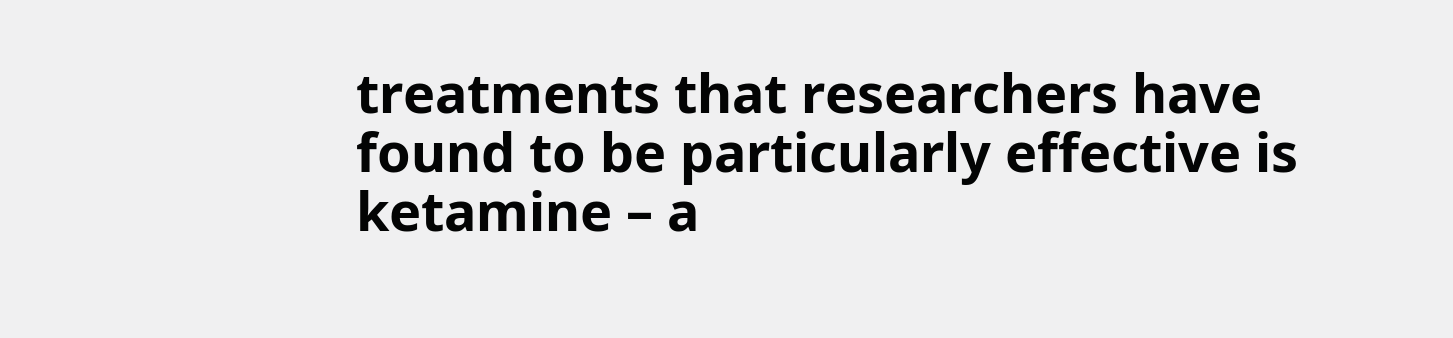treatments that researchers have found to be particularly effective is ketamine – a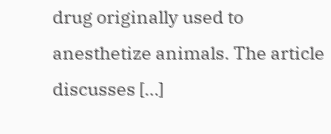drug originally used to anesthetize animals. The article discusses […]